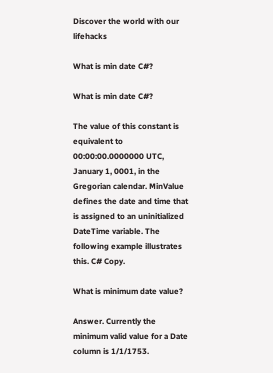Discover the world with our lifehacks

What is min date C#?

What is min date C#?

The value of this constant is equivalent to 00:00:00.0000000 UTC, January 1, 0001, in the Gregorian calendar. MinValue defines the date and time that is assigned to an uninitialized DateTime variable. The following example illustrates this. C# Copy.

What is minimum date value?

Answer. Currently the minimum valid value for a Date column is 1/1/1753.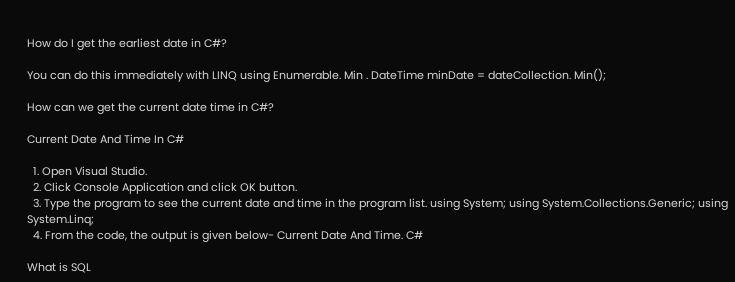How do I get the earliest date in C#?

You can do this immediately with LINQ using Enumerable. Min . DateTime minDate = dateCollection. Min();

How can we get the current date time in C#?

Current Date And Time In C#

  1. Open Visual Studio.
  2. Click Console Application and click OK button.
  3. Type the program to see the current date and time in the program list. using System; using System.Collections.Generic; using System.Linq;
  4. From the code, the output is given below- Current Date And Time. C#

What is SQL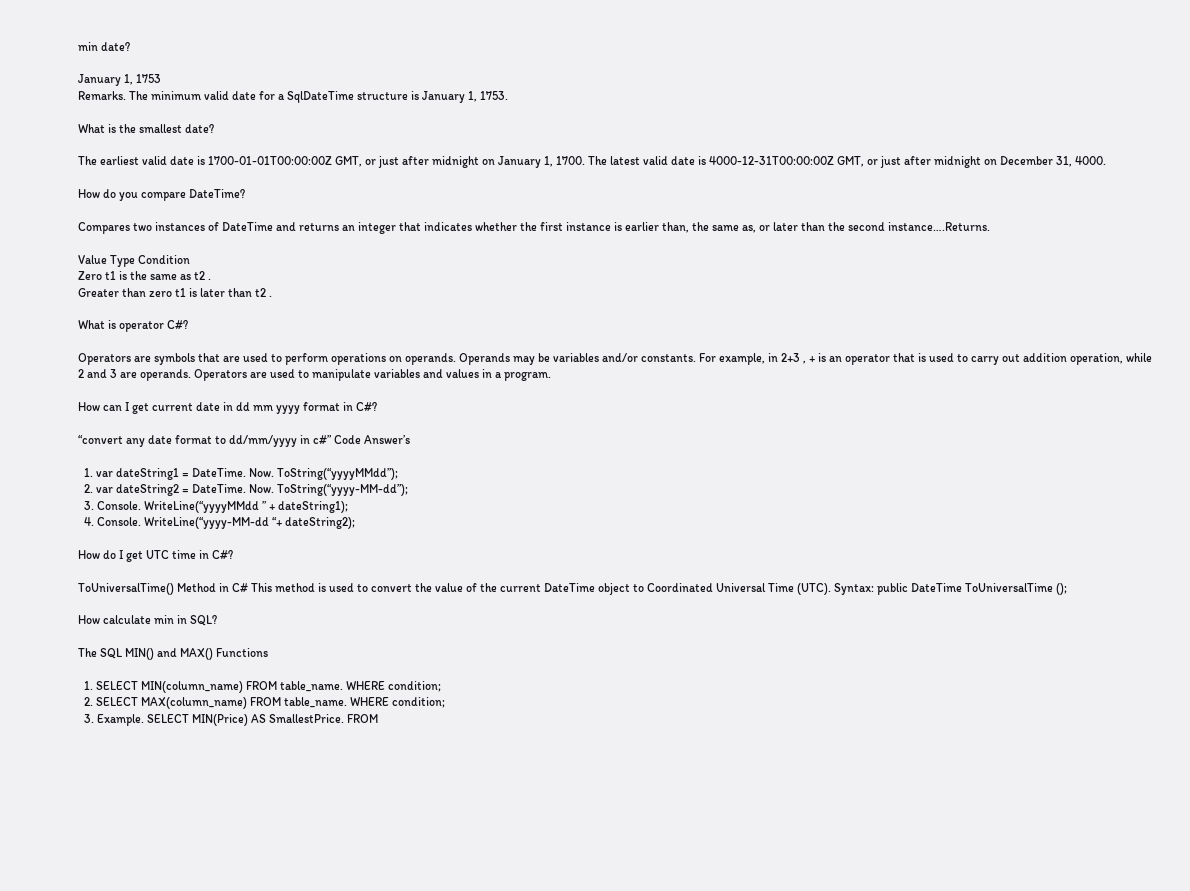min date?

January 1, 1753
Remarks. The minimum valid date for a SqlDateTime structure is January 1, 1753.

What is the smallest date?

The earliest valid date is 1700-01-01T00:00:00Z GMT, or just after midnight on January 1, 1700. The latest valid date is 4000-12-31T00:00:00Z GMT, or just after midnight on December 31, 4000.

How do you compare DateTime?

Compares two instances of DateTime and returns an integer that indicates whether the first instance is earlier than, the same as, or later than the second instance….Returns.

Value Type Condition
Zero t1 is the same as t2 .
Greater than zero t1 is later than t2 .

What is operator C#?

Operators are symbols that are used to perform operations on operands. Operands may be variables and/or constants. For example, in 2+3 , + is an operator that is used to carry out addition operation, while 2 and 3 are operands. Operators are used to manipulate variables and values in a program.

How can I get current date in dd mm yyyy format in C#?

“convert any date format to dd/mm/yyyy in c#” Code Answer’s

  1. var dateString1 = DateTime. Now. ToString(“yyyyMMdd”);
  2. var dateString2 = DateTime. Now. ToString(“yyyy-MM-dd”);
  3. Console. WriteLine(“yyyyMMdd ” + dateString1);
  4. Console. WriteLine(“yyyy-MM-dd “+ dateString2);

How do I get UTC time in C#?

ToUniversalTime() Method in C# This method is used to convert the value of the current DateTime object to Coordinated Universal Time (UTC). Syntax: public DateTime ToUniversalTime ();

How calculate min in SQL?

The SQL MIN() and MAX() Functions

  1. SELECT MIN(column_name) FROM table_name. WHERE condition;
  2. SELECT MAX(column_name) FROM table_name. WHERE condition;
  3. Example. SELECT MIN(Price) AS SmallestPrice. FROM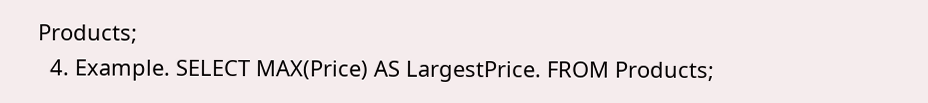Products;
  4. Example. SELECT MAX(Price) AS LargestPrice. FROM Products;